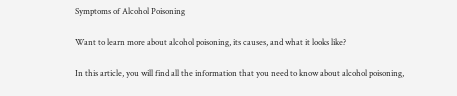Symptoms of Alcohol Poisoning

Want to learn more about alcohol poisoning, its causes, and what it looks like?

In this article, you will find all the information that you need to know about alcohol poisoning,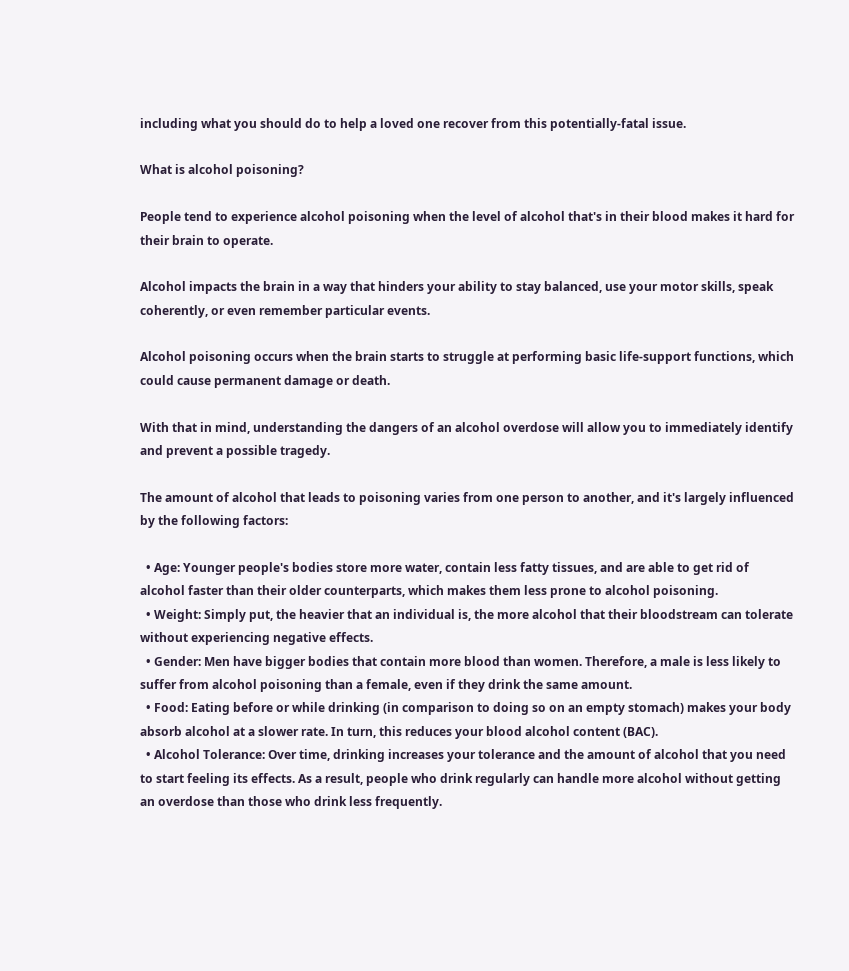including what you should do to help a loved one recover from this potentially-fatal issue.

What is alcohol poisoning?

People tend to experience alcohol poisoning when the level of alcohol that's in their blood makes it hard for their brain to operate.

Alcohol impacts the brain in a way that hinders your ability to stay balanced, use your motor skills, speak coherently, or even remember particular events.

Alcohol poisoning occurs when the brain starts to struggle at performing basic life-support functions, which could cause permanent damage or death.

With that in mind, understanding the dangers of an alcohol overdose will allow you to immediately identify and prevent a possible tragedy.

The amount of alcohol that leads to poisoning varies from one person to another, and it's largely influenced by the following factors:

  • Age: Younger people's bodies store more water, contain less fatty tissues, and are able to get rid of alcohol faster than their older counterparts, which makes them less prone to alcohol poisoning.
  • Weight: Simply put, the heavier that an individual is, the more alcohol that their bloodstream can tolerate without experiencing negative effects.
  • Gender: Men have bigger bodies that contain more blood than women. Therefore, a male is less likely to suffer from alcohol poisoning than a female, even if they drink the same amount.
  • Food: Eating before or while drinking (in comparison to doing so on an empty stomach) makes your body absorb alcohol at a slower rate. In turn, this reduces your blood alcohol content (BAC).
  • Alcohol Tolerance: Over time, drinking increases your tolerance and the amount of alcohol that you need to start feeling its effects. As a result, people who drink regularly can handle more alcohol without getting an overdose than those who drink less frequently.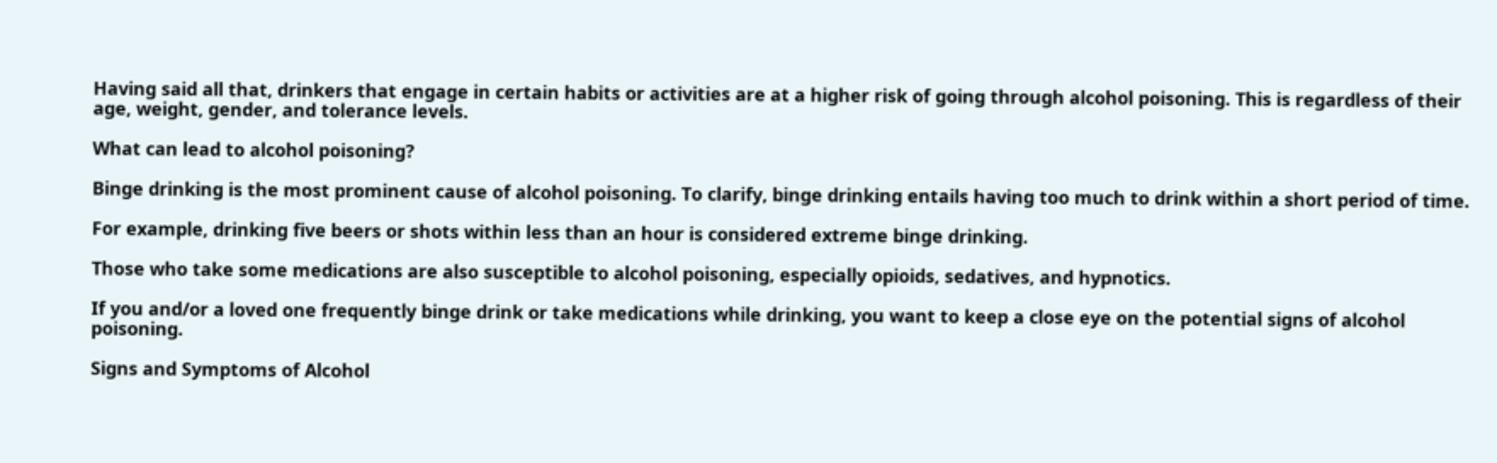Having said all that, drinkers that engage in certain habits or activities are at a higher risk of going through alcohol poisoning. This is regardless of their age, weight, gender, and tolerance levels.

What can lead to alcohol poisoning?

Binge drinking is the most prominent cause of alcohol poisoning. To clarify, binge drinking entails having too much to drink within a short period of time.

For example, drinking five beers or shots within less than an hour is considered extreme binge drinking.

Those who take some medications are also susceptible to alcohol poisoning, especially opioids, sedatives, and hypnotics.

If you and/or a loved one frequently binge drink or take medications while drinking, you want to keep a close eye on the potential signs of alcohol poisoning.

Signs and Symptoms of Alcohol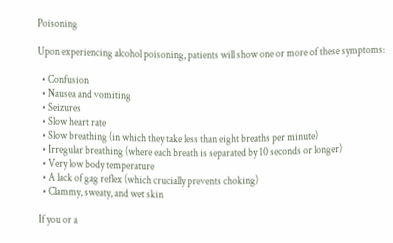Poisoning

Upon experiencing alcohol poisoning, patients will show one or more of these symptoms:

  • Confusion
  • Nausea and vomiting
  • Seizures
  • Slow heart rate
  • Slow breathing (in which they take less than eight breaths per minute)
  • Irregular breathing (where each breath is separated by 10 seconds or longer)
  • Very low body temperature
  • A lack of gag reflex (which crucially prevents choking)
  • Clammy, sweaty, and wet skin

If you or a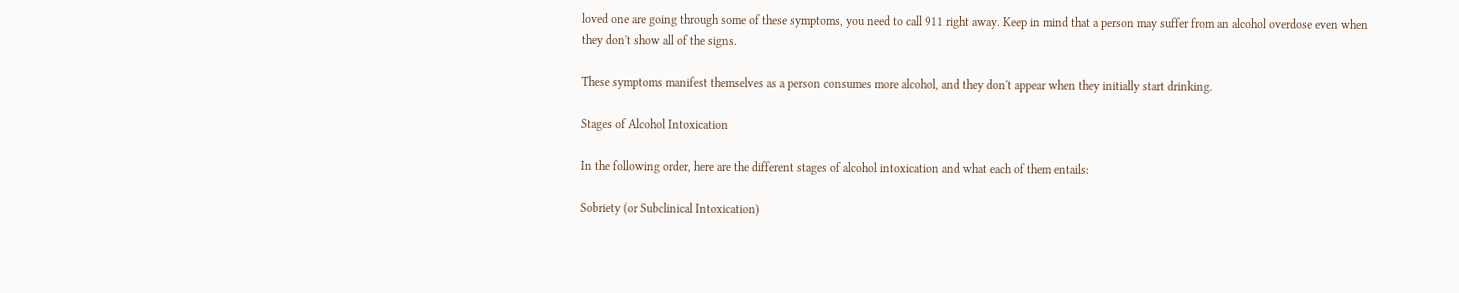loved one are going through some of these symptoms, you need to call 911 right away. Keep in mind that a person may suffer from an alcohol overdose even when they don't show all of the signs.

These symptoms manifest themselves as a person consumes more alcohol, and they don't appear when they initially start drinking.

Stages of Alcohol Intoxication

In the following order, here are the different stages of alcohol intoxication and what each of them entails:

Sobriety (or Subclinical Intoxication)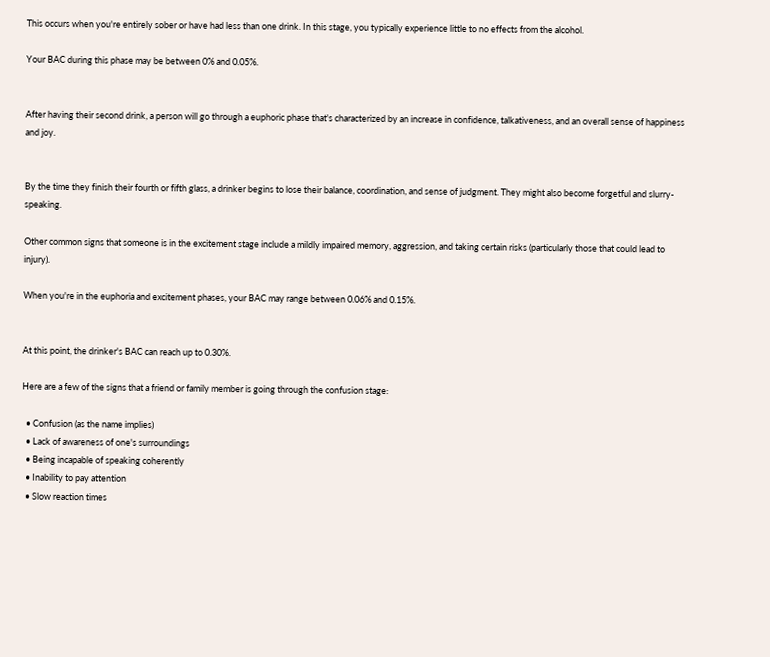This occurs when you're entirely sober or have had less than one drink. In this stage, you typically experience little to no effects from the alcohol.

Your BAC during this phase may be between 0% and 0.05%.


After having their second drink, a person will go through a euphoric phase that's characterized by an increase in confidence, talkativeness, and an overall sense of happiness and joy.


By the time they finish their fourth or fifth glass, a drinker begins to lose their balance, coordination, and sense of judgment. They might also become forgetful and slurry-speaking.

Other common signs that someone is in the excitement stage include a mildly impaired memory, aggression, and taking certain risks (particularly those that could lead to injury).

When you're in the euphoria and excitement phases, your BAC may range between 0.06% and 0.15%.


At this point, the drinker's BAC can reach up to 0.30%.

Here are a few of the signs that a friend or family member is going through the confusion stage:

  • Confusion (as the name implies)
  • Lack of awareness of one's surroundings
  • Being incapable of speaking coherently
  • Inability to pay attention
  • Slow reaction times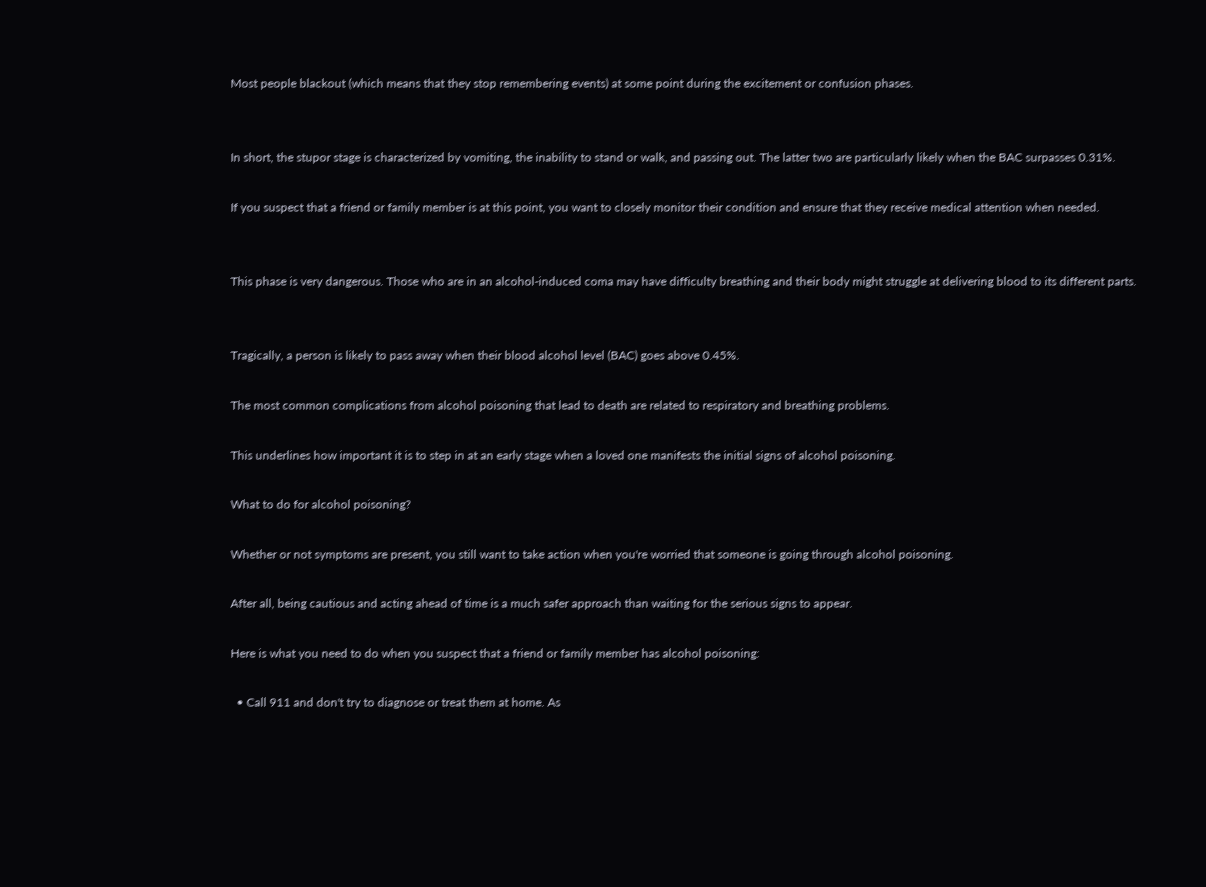Most people blackout (which means that they stop remembering events) at some point during the excitement or confusion phases.


In short, the stupor stage is characterized by vomiting, the inability to stand or walk, and passing out. The latter two are particularly likely when the BAC surpasses 0.31%.

If you suspect that a friend or family member is at this point, you want to closely monitor their condition and ensure that they receive medical attention when needed.


This phase is very dangerous. Those who are in an alcohol-induced coma may have difficulty breathing and their body might struggle at delivering blood to its different parts.


Tragically, a person is likely to pass away when their blood alcohol level (BAC) goes above 0.45%.

The most common complications from alcohol poisoning that lead to death are related to respiratory and breathing problems.

This underlines how important it is to step in at an early stage when a loved one manifests the initial signs of alcohol poisoning.

What to do for alcohol poisoning?

Whether or not symptoms are present, you still want to take action when you're worried that someone is going through alcohol poisoning.

After all, being cautious and acting ahead of time is a much safer approach than waiting for the serious signs to appear.

Here is what you need to do when you suspect that a friend or family member has alcohol poisoning:

  • Call 911 and don't try to diagnose or treat them at home. As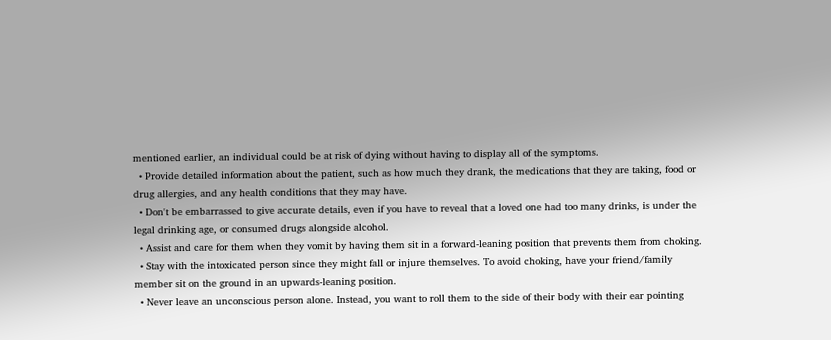mentioned earlier, an individual could be at risk of dying without having to display all of the symptoms.
  • Provide detailed information about the patient, such as how much they drank, the medications that they are taking, food or drug allergies, and any health conditions that they may have.
  • Don't be embarrassed to give accurate details, even if you have to reveal that a loved one had too many drinks, is under the legal drinking age, or consumed drugs alongside alcohol.
  • Assist and care for them when they vomit by having them sit in a forward-leaning position that prevents them from choking.
  • Stay with the intoxicated person since they might fall or injure themselves. To avoid choking, have your friend/family member sit on the ground in an upwards-leaning position.
  • Never leave an unconscious person alone. Instead, you want to roll them to the side of their body with their ear pointing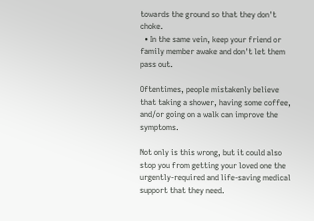towards the ground so that they don't choke.
  • In the same vein, keep your friend or family member awake and don't let them pass out.

Oftentimes, people mistakenly believe that taking a shower, having some coffee, and/or going on a walk can improve the symptoms.

Not only is this wrong, but it could also stop you from getting your loved one the urgently-required and life-saving medical support that they need.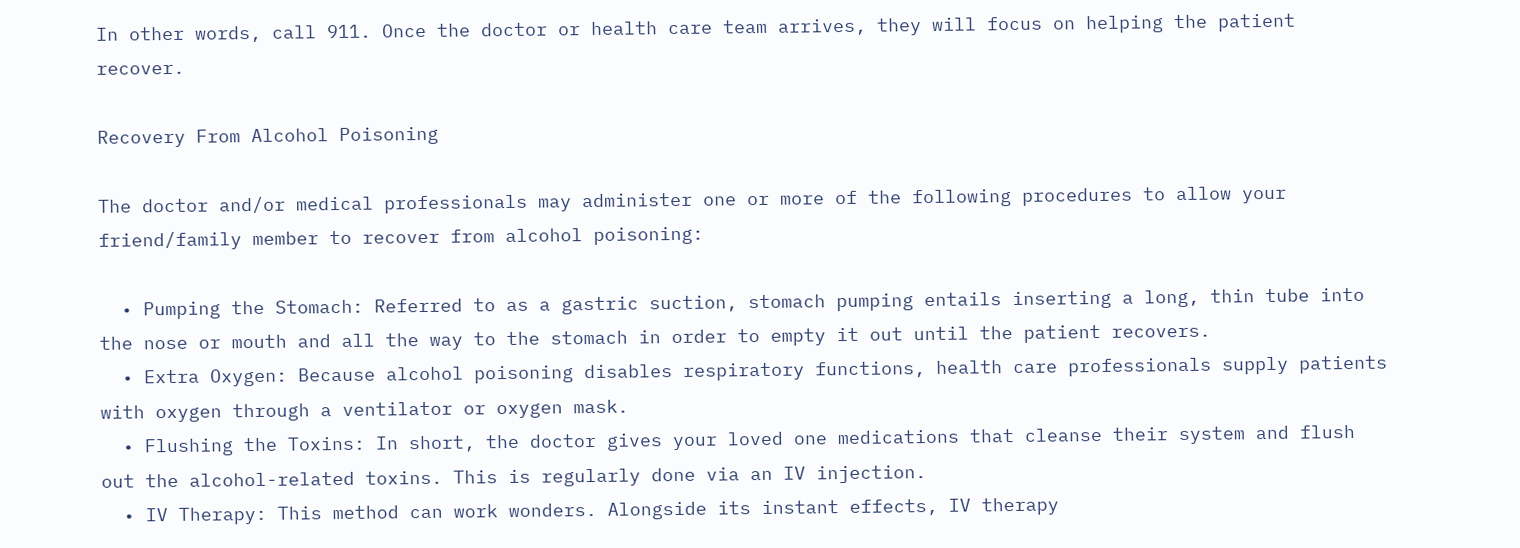In other words, call 911. Once the doctor or health care team arrives, they will focus on helping the patient recover.

Recovery From Alcohol Poisoning

The doctor and/or medical professionals may administer one or more of the following procedures to allow your friend/family member to recover from alcohol poisoning:

  • Pumping the Stomach: Referred to as a gastric suction, stomach pumping entails inserting a long, thin tube into the nose or mouth and all the way to the stomach in order to empty it out until the patient recovers.
  • Extra Oxygen: Because alcohol poisoning disables respiratory functions, health care professionals supply patients with oxygen through a ventilator or oxygen mask.
  • Flushing the Toxins: In short, the doctor gives your loved one medications that cleanse their system and flush out the alcohol-related toxins. This is regularly done via an IV injection.
  • IV Therapy: This method can work wonders. Alongside its instant effects, IV therapy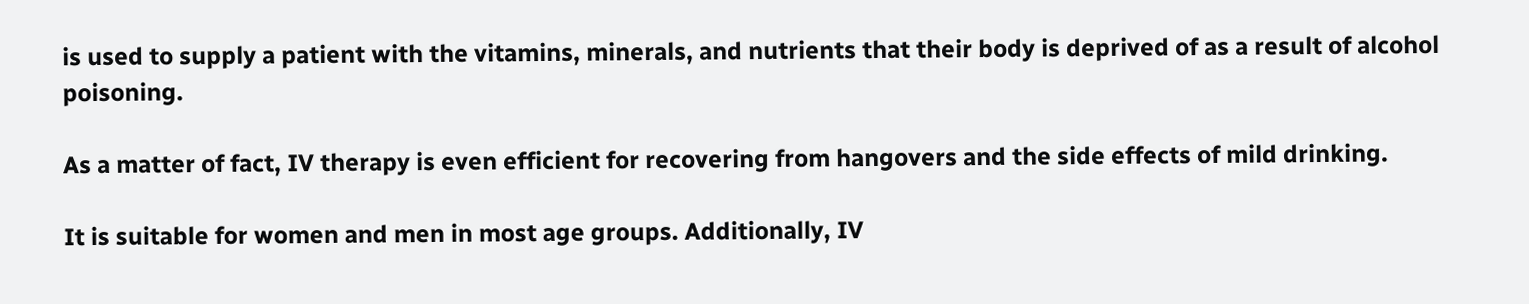is used to supply a patient with the vitamins, minerals, and nutrients that their body is deprived of as a result of alcohol poisoning.

As a matter of fact, IV therapy is even efficient for recovering from hangovers and the side effects of mild drinking.

It is suitable for women and men in most age groups. Additionally, IV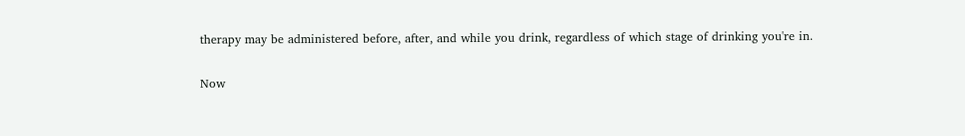therapy may be administered before, after, and while you drink, regardless of which stage of drinking you're in.

Now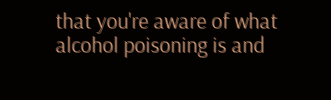that you're aware of what alcohol poisoning is and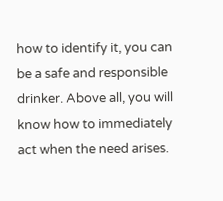how to identify it, you can be a safe and responsible drinker. Above all, you will know how to immediately act when the need arises.